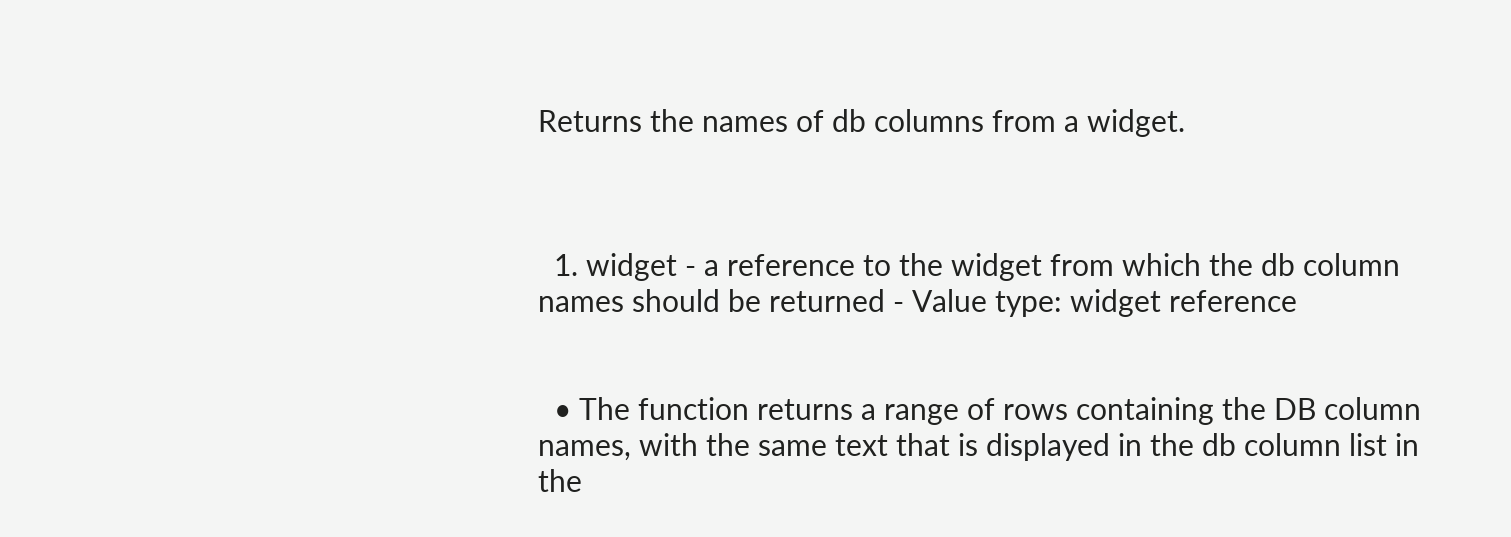Returns the names of db columns from a widget.



  1. widget - a reference to the widget from which the db column names should be returned - Value type: widget reference


  • The function returns a range of rows containing the DB column names, with the same text that is displayed in the db column list in the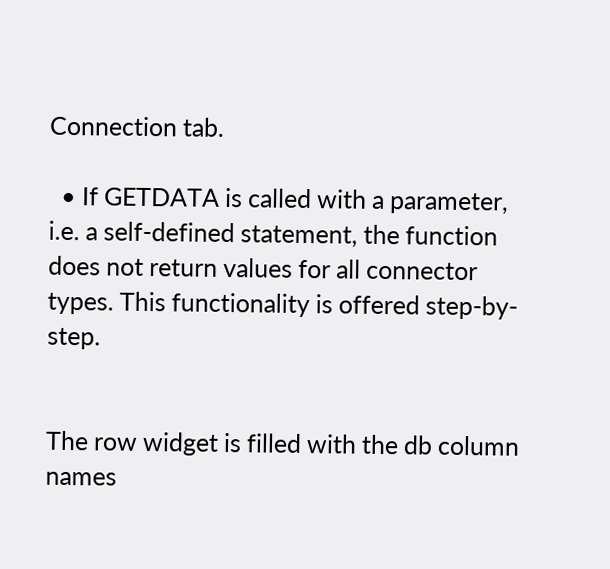Connection tab.

  • If GETDATA is called with a parameter, i.e. a self-defined statement, the function does not return values for all connector types. This functionality is offered step-by-step.


The row widget is filled with the db column names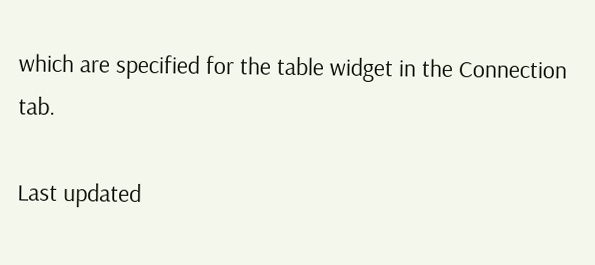which are specified for the table widget in the Connection tab.

Last updated